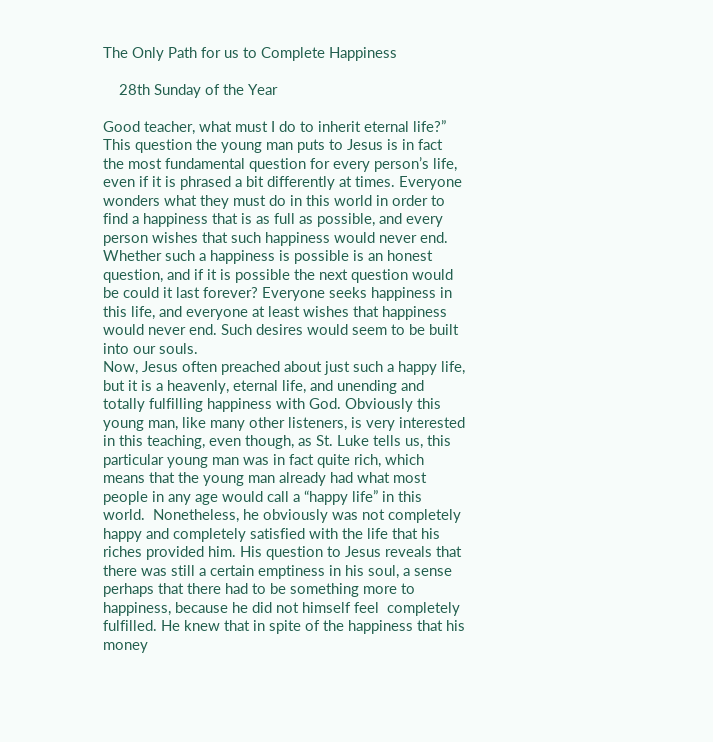The Only Path for us to Complete Happiness

    28th Sunday of the Year

Good teacher, what must I do to inherit eternal life?”
This question the young man puts to Jesus is in fact the most fundamental question for every person’s life, even if it is phrased a bit differently at times. Everyone wonders what they must do in this world in order to find a happiness that is as full as possible, and every person wishes that such happiness would never end. Whether such a happiness is possible is an honest question, and if it is possible the next question would be could it last forever? Everyone seeks happiness in this life, and everyone at least wishes that happiness would never end. Such desires would seem to be built into our souls.
Now, Jesus often preached about just such a happy life, but it is a heavenly, eternal life, and unending and totally fulfilling happiness with God. Obviously this young man, like many other listeners, is very interested in this teaching, even though, as St. Luke tells us, this particular young man was in fact quite rich, which means that the young man already had what most people in any age would call a “happy life” in this world.  Nonetheless, he obviously was not completely happy and completely satisfied with the life that his riches provided him. His question to Jesus reveals that there was still a certain emptiness in his soul, a sense perhaps that there had to be something more to happiness, because he did not himself feel  completely fulfilled. He knew that in spite of the happiness that his money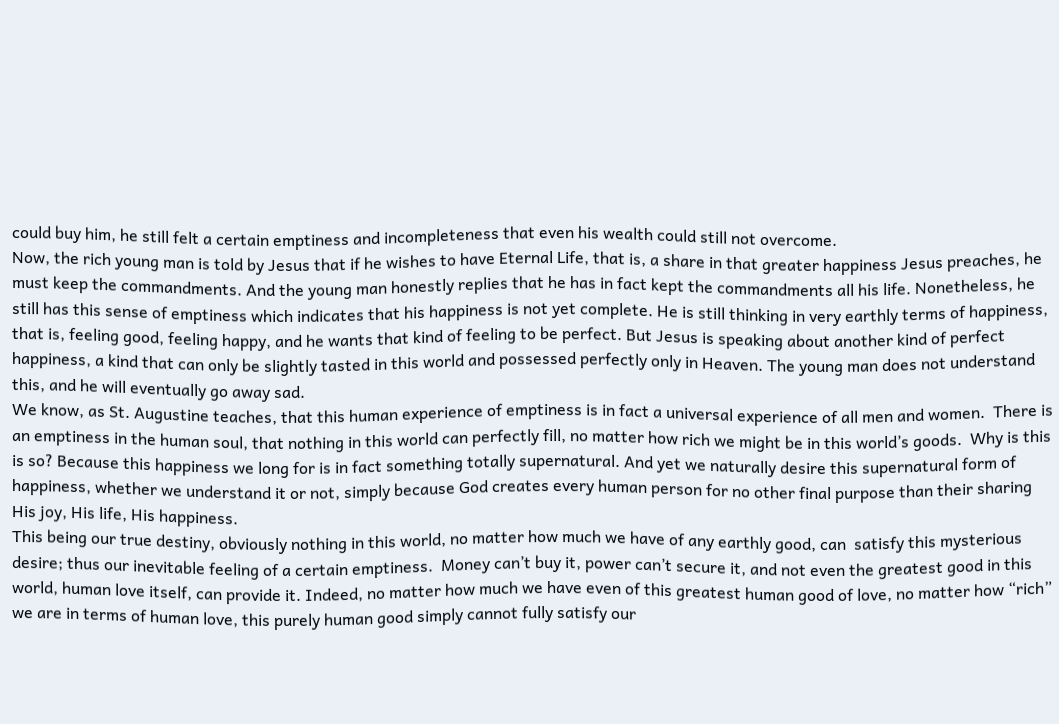could buy him, he still felt a certain emptiness and incompleteness that even his wealth could still not overcome.
Now, the rich young man is told by Jesus that if he wishes to have Eternal Life, that is, a share in that greater happiness Jesus preaches, he must keep the commandments. And the young man honestly replies that he has in fact kept the commandments all his life. Nonetheless, he still has this sense of emptiness which indicates that his happiness is not yet complete. He is still thinking in very earthly terms of happiness, that is, feeling good, feeling happy, and he wants that kind of feeling to be perfect. But Jesus is speaking about another kind of perfect happiness, a kind that can only be slightly tasted in this world and possessed perfectly only in Heaven. The young man does not understand this, and he will eventually go away sad.
We know, as St. Augustine teaches, that this human experience of emptiness is in fact a universal experience of all men and women.  There is an emptiness in the human soul, that nothing in this world can perfectly fill, no matter how rich we might be in this world’s goods.  Why is this is so? Because this happiness we long for is in fact something totally supernatural. And yet we naturally desire this supernatural form of happiness, whether we understand it or not, simply because God creates every human person for no other final purpose than their sharing His joy, His life, His happiness.
This being our true destiny, obviously nothing in this world, no matter how much we have of any earthly good, can  satisfy this mysterious desire; thus our inevitable feeling of a certain emptiness.  Money can’t buy it, power can’t secure it, and not even the greatest good in this world, human love itself, can provide it. Indeed, no matter how much we have even of this greatest human good of love, no matter how “rich” we are in terms of human love, this purely human good simply cannot fully satisfy our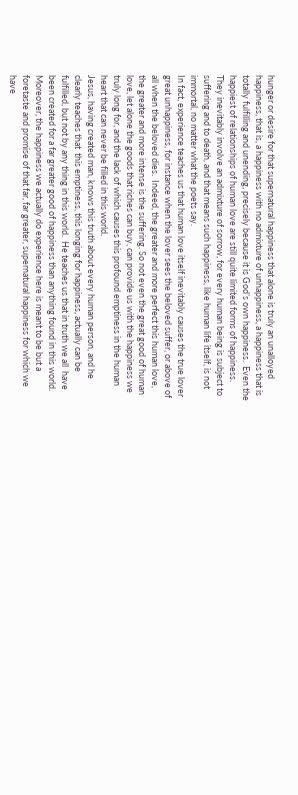hunger or desire for that supernatural happiness that alone is truly an unalloyed happiness, that is, a happiness with no admixture of unhappiness, a happiness that is totally fulfilling and unending, precisely because it is God’s own happiness.  Even the happiest of relationships of human love are still quite limited forms of happiness. They inevitably involve an admixture of sorrow, for every human being is subject to suffering and to death, and that means such happiness, like human life itself, is not immortal, no matter what the poets say.
In fact, experience teaches us that human love itself inevitably causes the true lover great unhappiness, for instance when the lover sees the beloved suffer, or above of all when the beloved dies.  Indeed, the greater and more perfect this human love, the greater and more intense is the suffering. So not even the great good of human love, let alone the goods that riches can buy, can provide us with the happiness we truly long for, and the lack of which causes this profound emptiness in the human heart that can never be filled in this world.
Jesus, having created man, knows this truth about every human person, and he clearly teaches that  this emptiness, this longing for happiness, actually can be fulfilled, but not by any thing in this world.  He teaches us that in truth we all  have been created for a far greater good of happiness than anything found in this world. Moreover, the happiness we actually do experience here is meant to be but a foretaste and promise of that far, far greater, supernatural happiness for which we have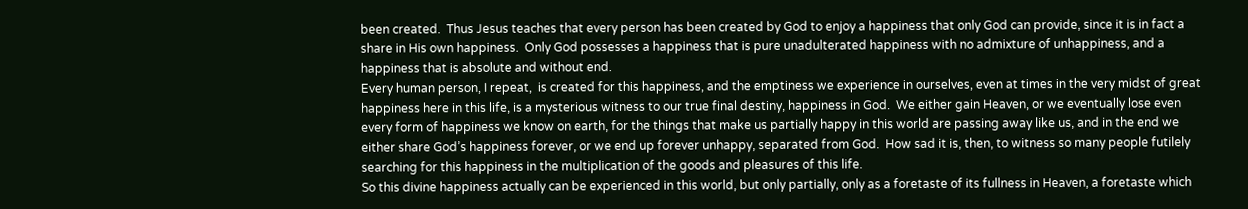been created.  Thus Jesus teaches that every person has been created by God to enjoy a happiness that only God can provide, since it is in fact a share in His own happiness.  Only God possesses a happiness that is pure unadulterated happiness with no admixture of unhappiness, and a happiness that is absolute and without end.
Every human person, I repeat,  is created for this happiness, and the emptiness we experience in ourselves, even at times in the very midst of great happiness here in this life, is a mysterious witness to our true final destiny, happiness in God.  We either gain Heaven, or we eventually lose even every form of happiness we know on earth, for the things that make us partially happy in this world are passing away like us, and in the end we either share God’s happiness forever, or we end up forever unhappy, separated from God.  How sad it is, then, to witness so many people futilely searching for this happiness in the multiplication of the goods and pleasures of this life.
So this divine happiness actually can be experienced in this world, but only partially, only as a foretaste of its fullness in Heaven, a foretaste which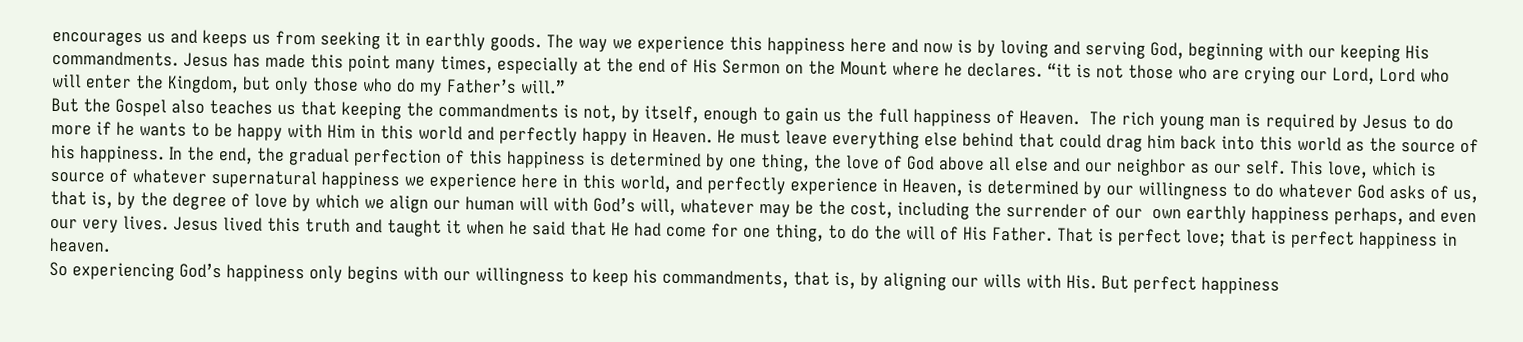encourages us and keeps us from seeking it in earthly goods. The way we experience this happiness here and now is by loving and serving God, beginning with our keeping His commandments. Jesus has made this point many times, especially at the end of His Sermon on the Mount where he declares. “it is not those who are crying our Lord, Lord who will enter the Kingdom, but only those who do my Father’s will.”
But the Gospel also teaches us that keeping the commandments is not, by itself, enough to gain us the full happiness of Heaven.  The rich young man is required by Jesus to do more if he wants to be happy with Him in this world and perfectly happy in Heaven. He must leave everything else behind that could drag him back into this world as the source of his happiness. In the end, the gradual perfection of this happiness is determined by one thing, the love of God above all else and our neighbor as our self. This love, which is source of whatever supernatural happiness we experience here in this world, and perfectly experience in Heaven, is determined by our willingness to do whatever God asks of us, that is, by the degree of love by which we align our human will with God’s will, whatever may be the cost, including the surrender of our  own earthly happiness perhaps, and even our very lives. Jesus lived this truth and taught it when he said that He had come for one thing, to do the will of His Father. That is perfect love; that is perfect happiness in heaven.
So experiencing God’s happiness only begins with our willingness to keep his commandments, that is, by aligning our wills with His. But perfect happiness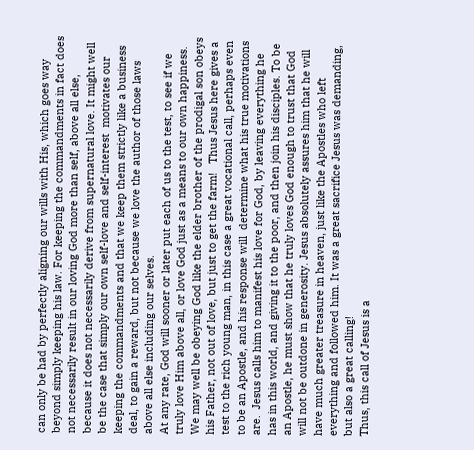can only be had by perfectly aligning our wills with His, which goes way beyond simply keeping his law. For keeping the commandments in fact does not necessarily result in our loving God more than self, above all else, because it does not necessarily derive from supernatural love. It might well be the case that simply our own self-love and self-interest  motivates our keeping the commandments and that we keep them strictly like a business deal, to gain a reward, but not because we love the author of those laws above all else including our selves.
At any rate, God will sooner or later put each of us to the test, to see if we truly love Him above all, or love God just as a means to our own happiness.  We may well be obeying God like the elder brother of the prodigal son obeys his Father, not out of love, but just to get the farm!   Thus Jesus here gives a test to the rich young man, in this case a great vocational call, perhaps even to be an Apostle, and his response will  determine what his true motivations are.  Jesus calls him to manifest his love for God, by leaving everything he has in this world, and giving it to the poor, and then join his disciples. To be an Apostle, he must show that he truly loves God enough to trust that God will not be outdone in generosity. Jesus absolutely assures him that he will have much greater treasure in heaven, just like the Apostles who left everything and followed him. It was a great sacrifice Jesus was demanding, but also a great calling!
Thus, this call of Jesus is a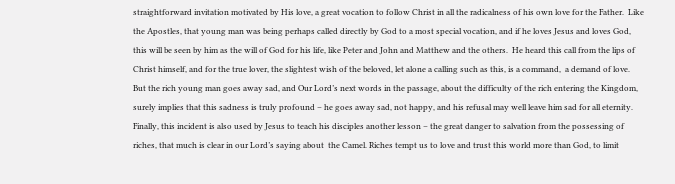straightforward invitation motivated by His love, a great vocation to follow Christ in all the radicalness of his own love for the Father.  Like the Apostles, that young man was being perhaps called directly by God to a most special vocation, and if he loves Jesus and loves God, this will be seen by him as the will of God for his life, like Peter and John and Matthew and the others.  He heard this call from the lips of Christ himself, and for the true lover, the slightest wish of the beloved, let alone a calling such as this, is a command,  a demand of love.  But the rich young man goes away sad, and Our Lord’s next words in the passage, about the difficulty of the rich entering the Kingdom, surely implies that this sadness is truly profound – he goes away sad, not happy, and his refusal may well leave him sad for all eternity.
Finally, this incident is also used by Jesus to teach his disciples another lesson – the great danger to salvation from the possessing of riches, that much is clear in our Lord’s saying about  the Camel. Riches tempt us to love and trust this world more than God, to limit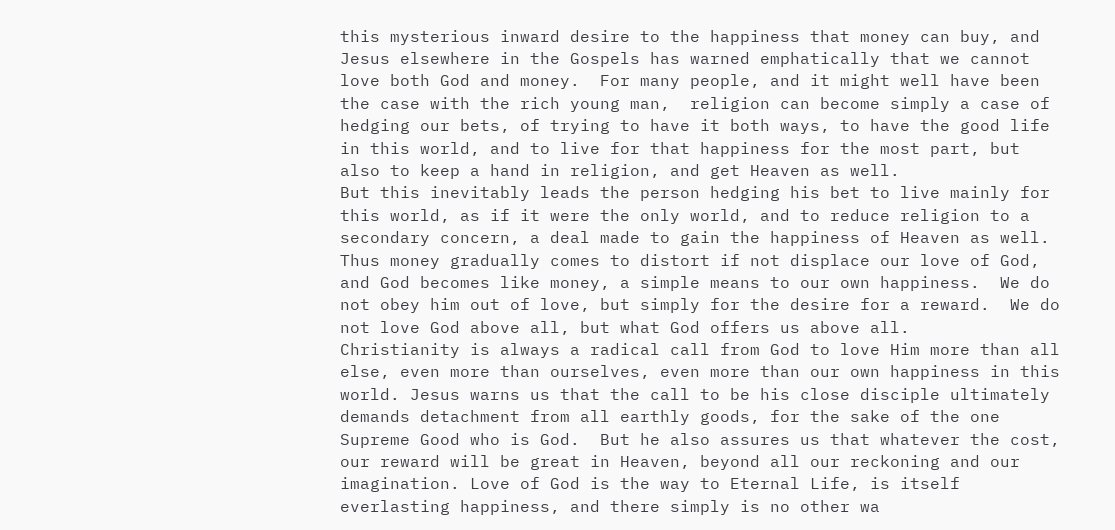this mysterious inward desire to the happiness that money can buy, and Jesus elsewhere in the Gospels has warned emphatically that we cannot love both God and money.  For many people, and it might well have been the case with the rich young man,  religion can become simply a case of hedging our bets, of trying to have it both ways, to have the good life in this world, and to live for that happiness for the most part, but also to keep a hand in religion, and get Heaven as well.
But this inevitably leads the person hedging his bet to live mainly for this world, as if it were the only world, and to reduce religion to a secondary concern, a deal made to gain the happiness of Heaven as well.  Thus money gradually comes to distort if not displace our love of God, and God becomes like money, a simple means to our own happiness.  We do not obey him out of love, but simply for the desire for a reward.  We do not love God above all, but what God offers us above all.
Christianity is always a radical call from God to love Him more than all else, even more than ourselves, even more than our own happiness in this world. Jesus warns us that the call to be his close disciple ultimately demands detachment from all earthly goods, for the sake of the one Supreme Good who is God.  But he also assures us that whatever the cost, our reward will be great in Heaven, beyond all our reckoning and our imagination. Love of God is the way to Eternal Life, is itself everlasting happiness, and there simply is no other wa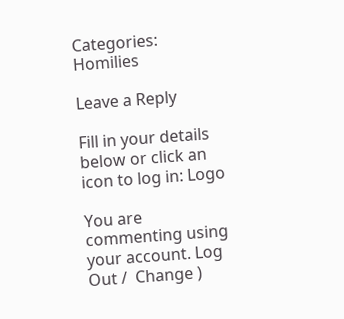Categories: Homilies

Leave a Reply

Fill in your details below or click an icon to log in: Logo

You are commenting using your account. Log Out /  Change )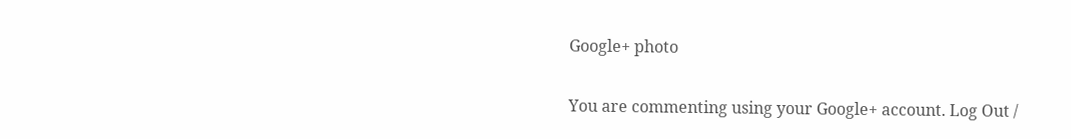Google+ photo

You are commenting using your Google+ account. Log Out /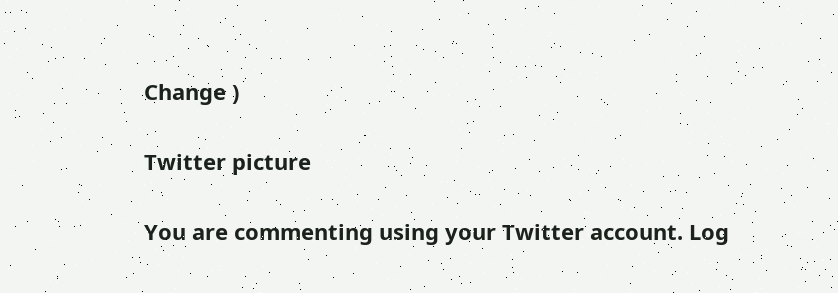Change )

Twitter picture

You are commenting using your Twitter account. Log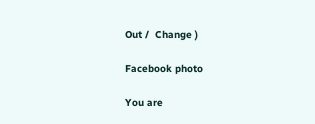Out /  Change )

Facebook photo

You are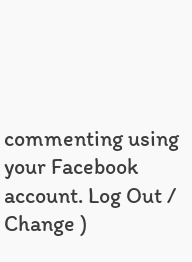commenting using your Facebook account. Log Out /  Change )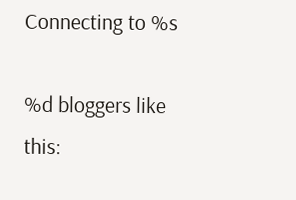Connecting to %s

%d bloggers like this: